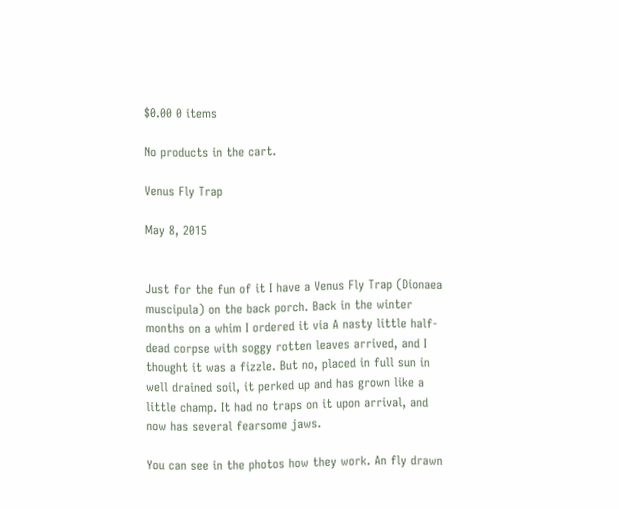$0.00 0 items

No products in the cart.

Venus Fly Trap

May 8, 2015


Just for the fun of it I have a Venus Fly Trap (Dionaea muscipula) on the back porch. Back in the winter months on a whim I ordered it via A nasty little half-dead corpse with soggy rotten leaves arrived, and I thought it was a fizzle. But no, placed in full sun in well drained soil, it perked up and has grown like a little champ. It had no traps on it upon arrival, and now has several fearsome jaws.

You can see in the photos how they work. An fly drawn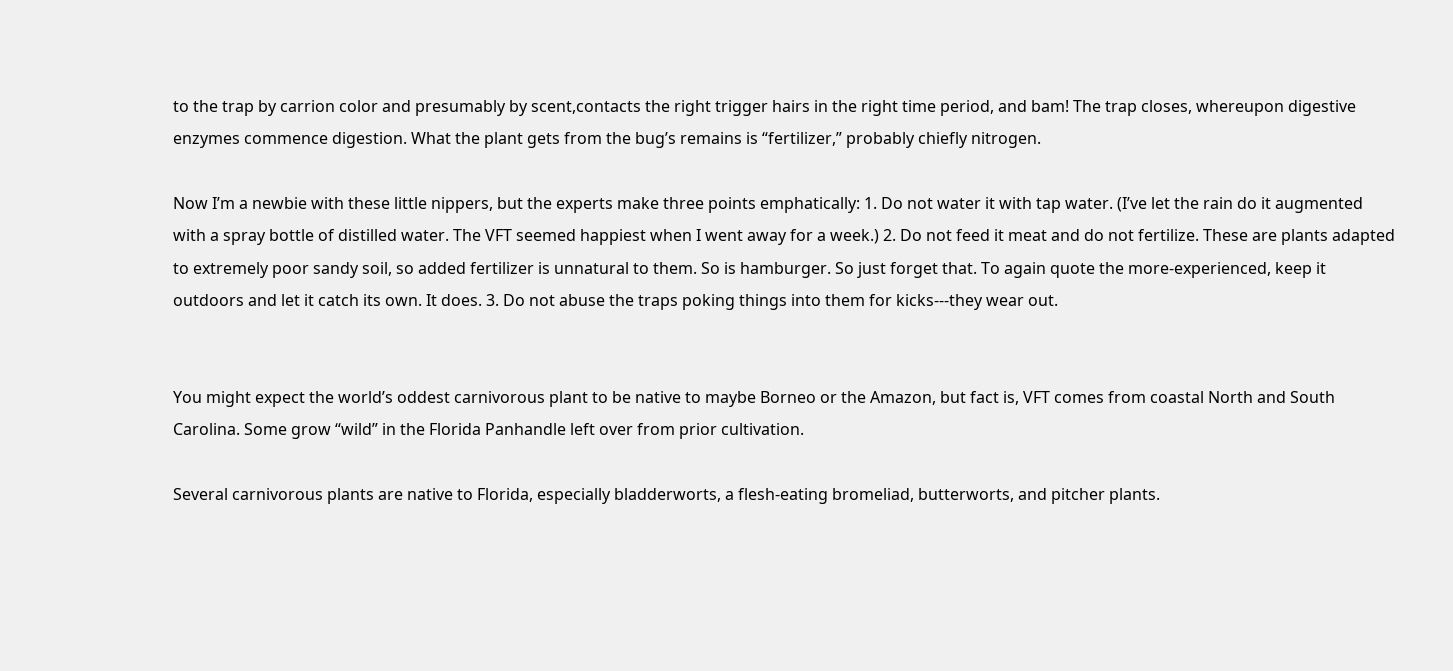to the trap by carrion color and presumably by scent,contacts the right trigger hairs in the right time period, and bam! The trap closes, whereupon digestive enzymes commence digestion. What the plant gets from the bug’s remains is “fertilizer,” probably chiefly nitrogen.

Now I’m a newbie with these little nippers, but the experts make three points emphatically: 1. Do not water it with tap water. (I’ve let the rain do it augmented with a spray bottle of distilled water. The VFT seemed happiest when I went away for a week.) 2. Do not feed it meat and do not fertilize. These are plants adapted to extremely poor sandy soil, so added fertilizer is unnatural to them. So is hamburger. So just forget that. To again quote the more-experienced, keep it outdoors and let it catch its own. It does. 3. Do not abuse the traps poking things into them for kicks---they wear out.


You might expect the world’s oddest carnivorous plant to be native to maybe Borneo or the Amazon, but fact is, VFT comes from coastal North and South Carolina. Some grow “wild” in the Florida Panhandle left over from prior cultivation.

Several carnivorous plants are native to Florida, especially bladderworts, a flesh-eating bromeliad, butterworts, and pitcher plants.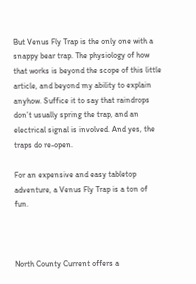But Venus Fly Trap is the only one with a snappy bear trap. The physiology of how that works is beyond the scope of this little article, and beyond my ability to explain anyhow. Suffice it to say that raindrops don’t usually spring the trap, and an electrical signal is involved. And yes, the traps do re-open.

For an expensive and easy tabletop adventure, a Venus Fly Trap is a ton of fun.



North County Current offers a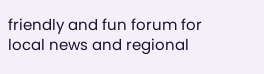friendly and fun forum for local news and regional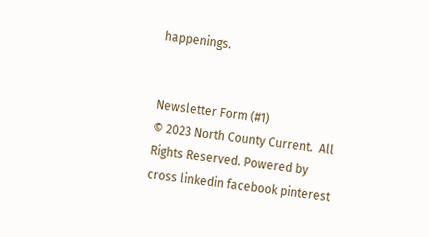happenings.


Newsletter Form (#1)
© 2023 North County Current.  All Rights Reserved. Powered by
cross linkedin facebook pinterest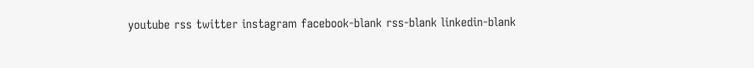youtube rss twitter instagram facebook-blank rss-blank linkedin-blank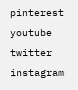pinterest youtube twitter instagram